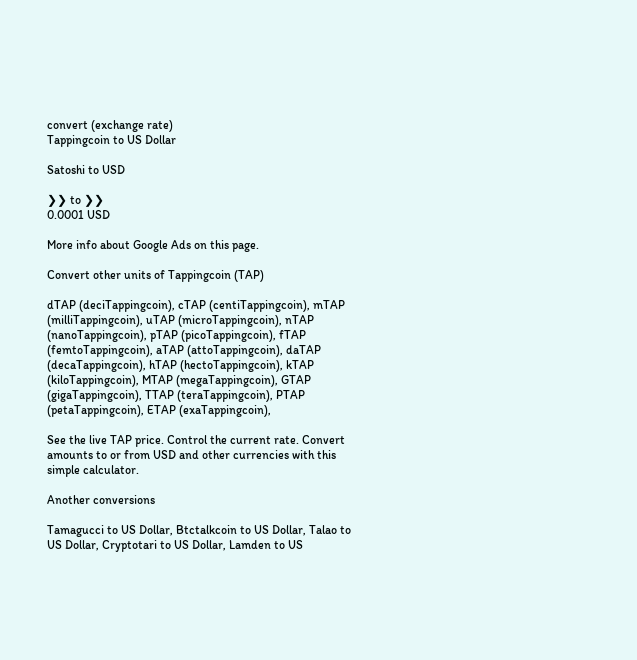convert (exchange rate)
Tappingcoin to US Dollar

Satoshi to USD

❯❯ to ❯❯
0.0001 USD

More info about Google Ads on this page.

Convert other units of Tappingcoin (TAP)

dTAP (deciTappingcoin), cTAP (centiTappingcoin), mTAP (milliTappingcoin), uTAP (microTappingcoin), nTAP (nanoTappingcoin), pTAP (picoTappingcoin), fTAP (femtoTappingcoin), aTAP (attoTappingcoin), daTAP (decaTappingcoin), hTAP (hectoTappingcoin), kTAP (kiloTappingcoin), MTAP (megaTappingcoin), GTAP (gigaTappingcoin), TTAP (teraTappingcoin), PTAP (petaTappingcoin), ETAP (exaTappingcoin),

See the live TAP price. Control the current rate. Convert amounts to or from USD and other currencies with this simple calculator.

Another conversions

Tamagucci to US Dollar, Btctalkcoin to US Dollar, Talao to US Dollar, Cryptotari to US Dollar, Lamden to US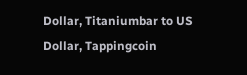Dollar, Titaniumbar to US Dollar, Tappingcoin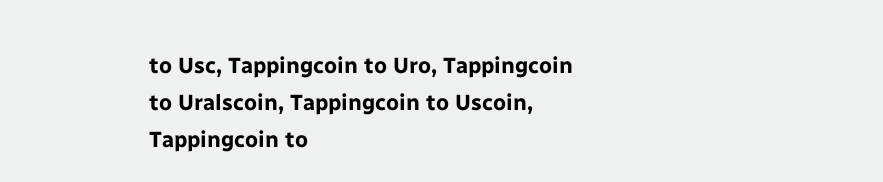to Usc, Tappingcoin to Uro, Tappingcoin to Uralscoin, Tappingcoin to Uscoin, Tappingcoin to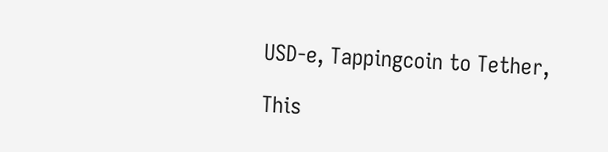USD-e, Tappingcoin to Tether,

This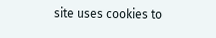site uses cookies to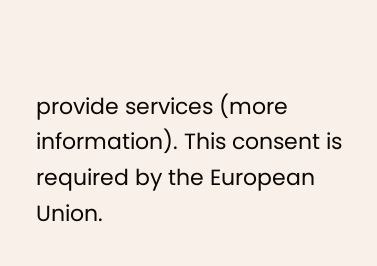provide services (more information). This consent is required by the European Union.